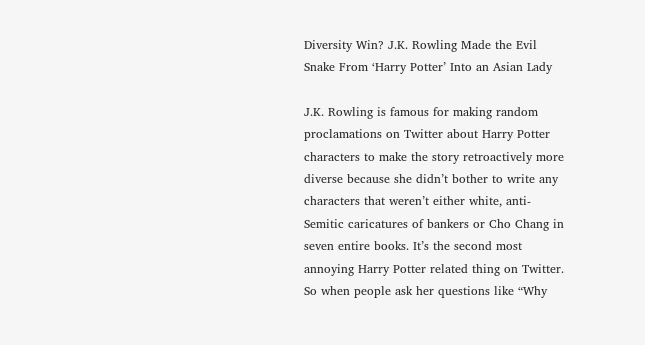Diversity Win? J.K. Rowling Made the Evil Snake From ‘Harry Potter’ Into an Asian Lady

J.K. Rowling is famous for making random proclamations on Twitter about Harry Potter characters to make the story retroactively more diverse because she didn’t bother to write any characters that weren’t either white, anti-Semitic caricatures of bankers or Cho Chang in seven entire books. It’s the second most annoying Harry Potter related thing on Twitter. So when people ask her questions like “Why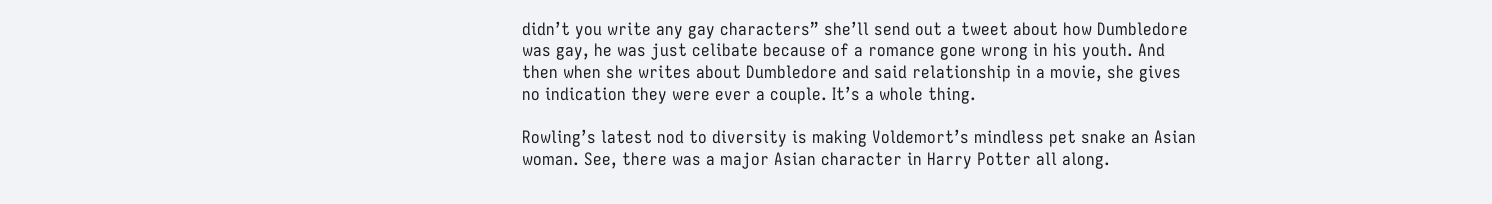didn’t you write any gay characters” she’ll send out a tweet about how Dumbledore was gay, he was just celibate because of a romance gone wrong in his youth. And then when she writes about Dumbledore and said relationship in a movie, she gives no indication they were ever a couple. It’s a whole thing.

Rowling’s latest nod to diversity is making Voldemort’s mindless pet snake an Asian woman. See, there was a major Asian character in Harry Potter all along.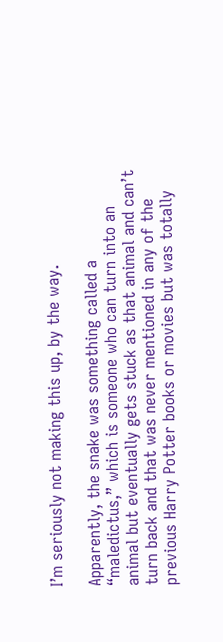I’m seriously not making this up, by the way.

Apparently, the snake was something called a “maledictus,” which is someone who can turn into an animal but eventually gets stuck as that animal and can’t turn back and that was never mentioned in any of the previous Harry Potter books or movies but was totally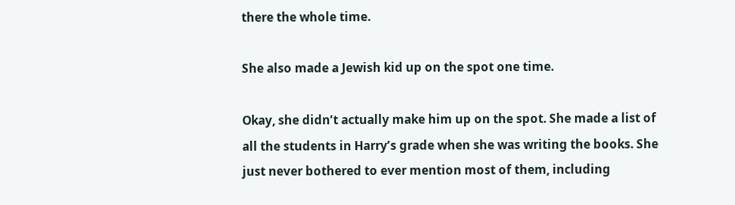there the whole time.

She also made a Jewish kid up on the spot one time.

Okay, she didn’t actually make him up on the spot. She made a list of all the students in Harry’s grade when she was writing the books. She just never bothered to ever mention most of them, including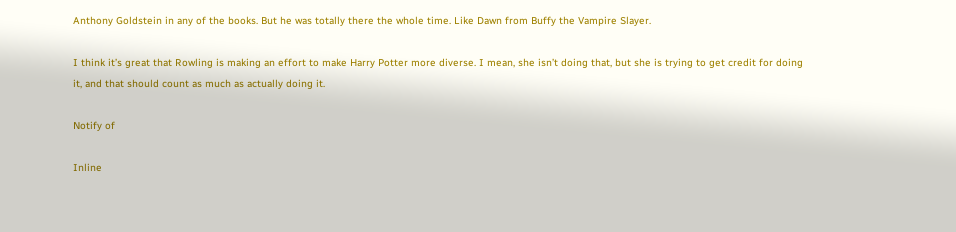Anthony Goldstein in any of the books. But he was totally there the whole time. Like Dawn from Buffy the Vampire Slayer.

I think it’s great that Rowling is making an effort to make Harry Potter more diverse. I mean, she isn’t doing that, but she is trying to get credit for doing it, and that should count as much as actually doing it.

Notify of

Inline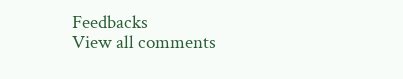Feedbacks
View all comments